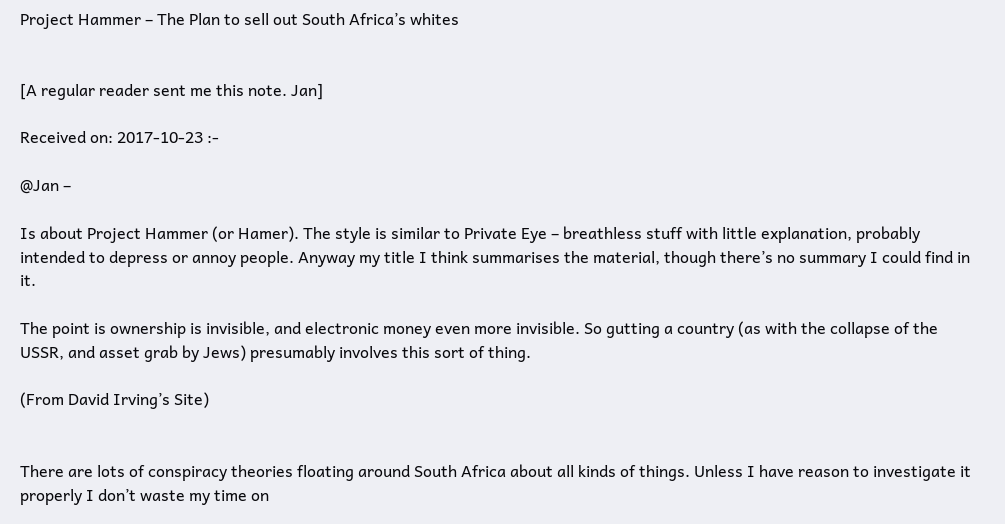Project Hammer – The Plan to sell out South Africa’s whites


[A regular reader sent me this note. Jan]

Received on: 2017-10-23 :-

@Jan –

Is about Project Hammer (or Hamer). The style is similar to Private Eye – breathless stuff with little explanation, probably intended to depress or annoy people. Anyway my title I think summarises the material, though there’s no summary I could find in it.

The point is ownership is invisible, and electronic money even more invisible. So gutting a country (as with the collapse of the USSR, and asset grab by Jews) presumably involves this sort of thing.

(From David Irving’s Site)


There are lots of conspiracy theories floating around South Africa about all kinds of things. Unless I have reason to investigate it properly I don’t waste my time on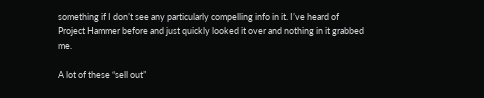something if I don’t see any particularly compelling info in it. I’ve heard of Project Hammer before and just quickly looked it over and nothing in it grabbed me.

A lot of these “sell out”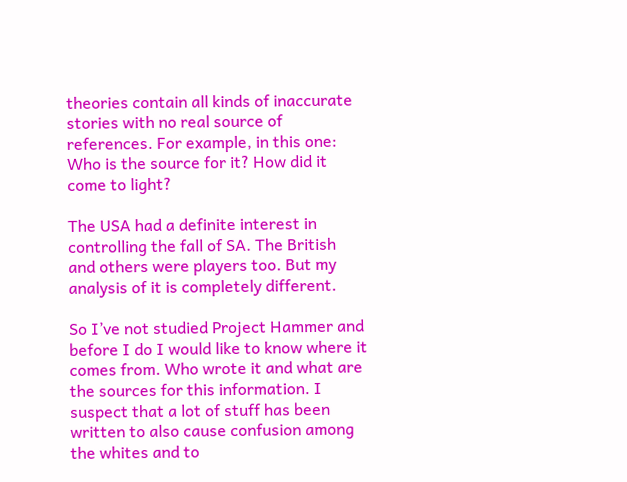theories contain all kinds of inaccurate stories with no real source of references. For example, in this one: Who is the source for it? How did it come to light?

The USA had a definite interest in controlling the fall of SA. The British and others were players too. But my analysis of it is completely different.

So I’ve not studied Project Hammer and before I do I would like to know where it comes from. Who wrote it and what are the sources for this information. I suspect that a lot of stuff has been written to also cause confusion among the whites and to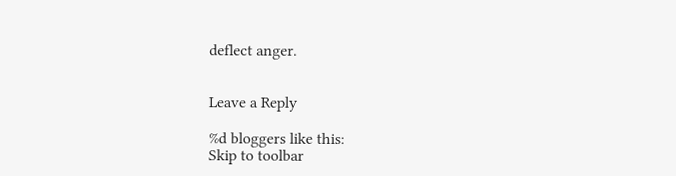deflect anger.


Leave a Reply

%d bloggers like this:
Skip to toolbar